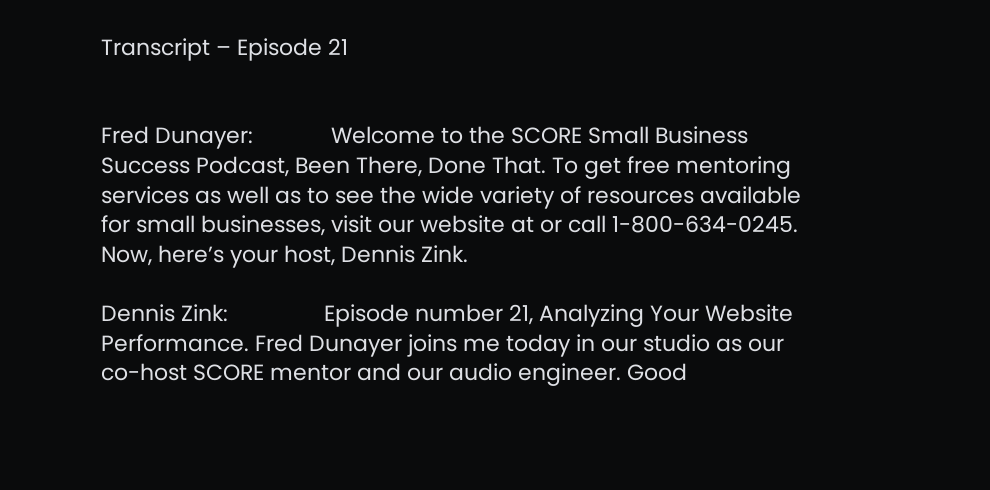Transcript – Episode 21


Fred Dunayer:             Welcome to the SCORE Small Business Success Podcast, Been There, Done That. To get free mentoring services as well as to see the wide variety of resources available for small businesses, visit our website at or call 1-800-634-0245. Now, here’s your host, Dennis Zink.

Dennis Zink:                Episode number 21, Analyzing Your Website Performance. Fred Dunayer joins me today in our studio as our co-host SCORE mentor and our audio engineer. Good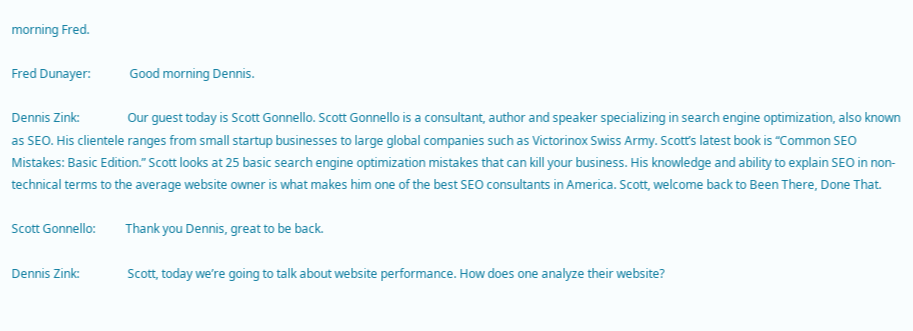morning Fred.

Fred Dunayer:             Good morning Dennis.

Dennis Zink:                Our guest today is Scott Gonnello. Scott Gonnello is a consultant, author and speaker specializing in search engine optimization, also known as SEO. His clientele ranges from small startup businesses to large global companies such as Victorinox Swiss Army. Scott’s latest book is “Common SEO Mistakes: Basic Edition.” Scott looks at 25 basic search engine optimization mistakes that can kill your business. His knowledge and ability to explain SEO in non-technical terms to the average website owner is what makes him one of the best SEO consultants in America. Scott, welcome back to Been There, Done That.

Scott Gonnello:          Thank you Dennis, great to be back.

Dennis Zink:                Scott, today we’re going to talk about website performance. How does one analyze their website?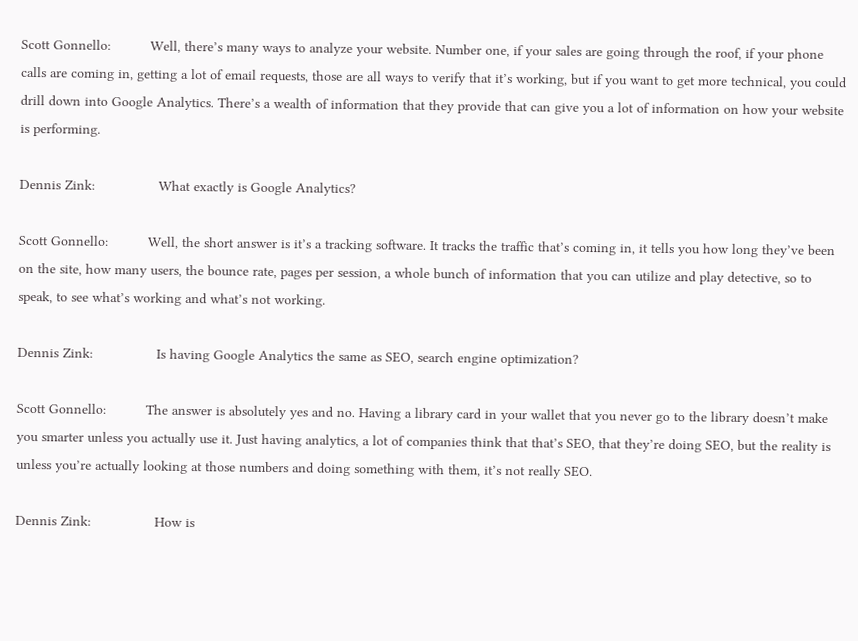Scott Gonnello:          Well, there’s many ways to analyze your website. Number one, if your sales are going through the roof, if your phone calls are coming in, getting a lot of email requests, those are all ways to verify that it’s working, but if you want to get more technical, you could drill down into Google Analytics. There’s a wealth of information that they provide that can give you a lot of information on how your website is performing.

Dennis Zink:                What exactly is Google Analytics?

Scott Gonnello:          Well, the short answer is it’s a tracking software. It tracks the traffic that’s coming in, it tells you how long they’ve been on the site, how many users, the bounce rate, pages per session, a whole bunch of information that you can utilize and play detective, so to speak, to see what’s working and what’s not working.

Dennis Zink:                Is having Google Analytics the same as SEO, search engine optimization?

Scott Gonnello:          The answer is absolutely yes and no. Having a library card in your wallet that you never go to the library doesn’t make you smarter unless you actually use it. Just having analytics, a lot of companies think that that’s SEO, that they’re doing SEO, but the reality is unless you’re actually looking at those numbers and doing something with them, it’s not really SEO.

Dennis Zink:                How is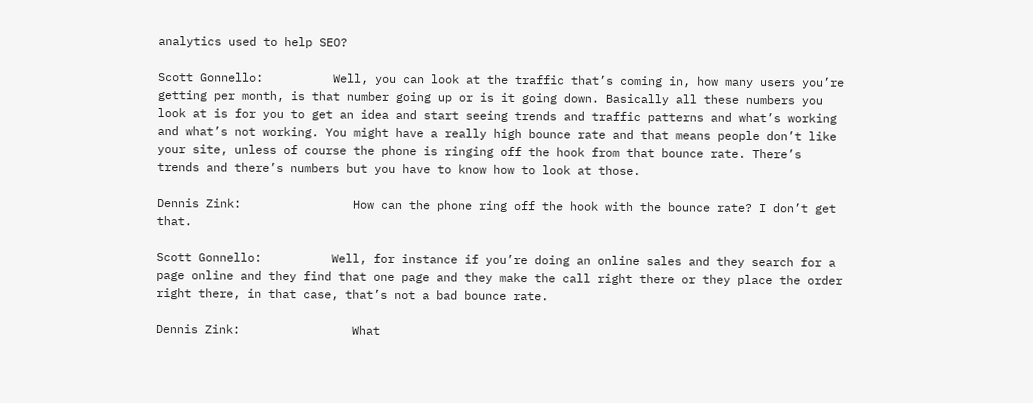analytics used to help SEO?

Scott Gonnello:          Well, you can look at the traffic that’s coming in, how many users you’re getting per month, is that number going up or is it going down. Basically all these numbers you look at is for you to get an idea and start seeing trends and traffic patterns and what’s working and what’s not working. You might have a really high bounce rate and that means people don’t like your site, unless of course the phone is ringing off the hook from that bounce rate. There’s trends and there’s numbers but you have to know how to look at those.

Dennis Zink:                How can the phone ring off the hook with the bounce rate? I don’t get that.

Scott Gonnello:          Well, for instance if you’re doing an online sales and they search for a page online and they find that one page and they make the call right there or they place the order right there, in that case, that’s not a bad bounce rate.

Dennis Zink:                What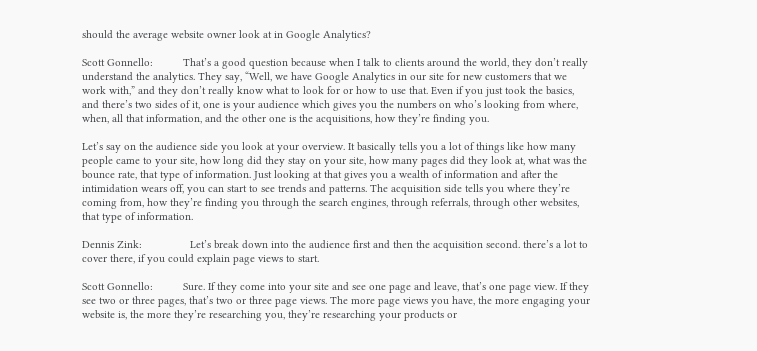should the average website owner look at in Google Analytics?

Scott Gonnello:          That’s a good question because when I talk to clients around the world, they don’t really understand the analytics. They say, “Well, we have Google Analytics in our site for new customers that we work with,” and they don’t really know what to look for or how to use that. Even if you just took the basics, and there’s two sides of it, one is your audience which gives you the numbers on who’s looking from where, when, all that information, and the other one is the acquisitions, how they’re finding you.

Let’s say on the audience side you look at your overview. It basically tells you a lot of things like how many people came to your site, how long did they stay on your site, how many pages did they look at, what was the bounce rate, that type of information. Just looking at that gives you a wealth of information and after the intimidation wears off, you can start to see trends and patterns. The acquisition side tells you where they’re coming from, how they’re finding you through the search engines, through referrals, through other websites, that type of information.

Dennis Zink:                Let’s break down into the audience first and then the acquisition second. there’s a lot to cover there, if you could explain page views to start.

Scott Gonnello:          Sure. If they come into your site and see one page and leave, that’s one page view. If they see two or three pages, that’s two or three page views. The more page views you have, the more engaging your website is, the more they’re researching you, they’re researching your products or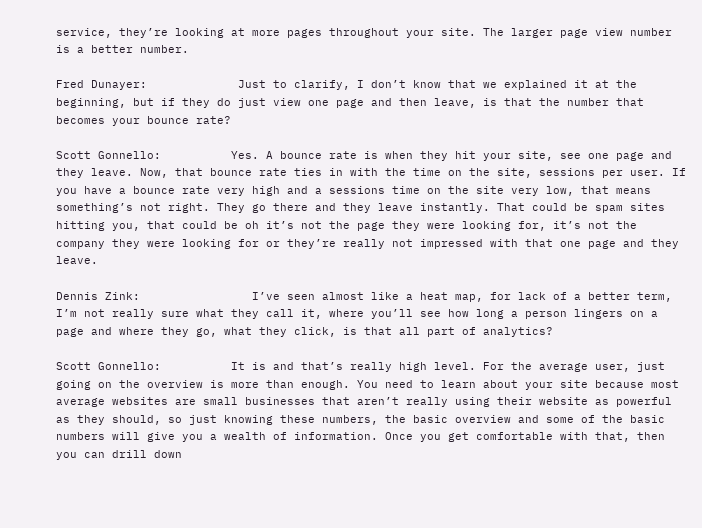service, they’re looking at more pages throughout your site. The larger page view number is a better number.

Fred Dunayer:             Just to clarify, I don’t know that we explained it at the beginning, but if they do just view one page and then leave, is that the number that becomes your bounce rate?

Scott Gonnello:          Yes. A bounce rate is when they hit your site, see one page and they leave. Now, that bounce rate ties in with the time on the site, sessions per user. If you have a bounce rate very high and a sessions time on the site very low, that means something’s not right. They go there and they leave instantly. That could be spam sites hitting you, that could be oh it’s not the page they were looking for, it’s not the company they were looking for or they’re really not impressed with that one page and they leave.

Dennis Zink:                I’ve seen almost like a heat map, for lack of a better term, I’m not really sure what they call it, where you’ll see how long a person lingers on a page and where they go, what they click, is that all part of analytics?

Scott Gonnello:          It is and that’s really high level. For the average user, just going on the overview is more than enough. You need to learn about your site because most average websites are small businesses that aren’t really using their website as powerful as they should, so just knowing these numbers, the basic overview and some of the basic numbers will give you a wealth of information. Once you get comfortable with that, then you can drill down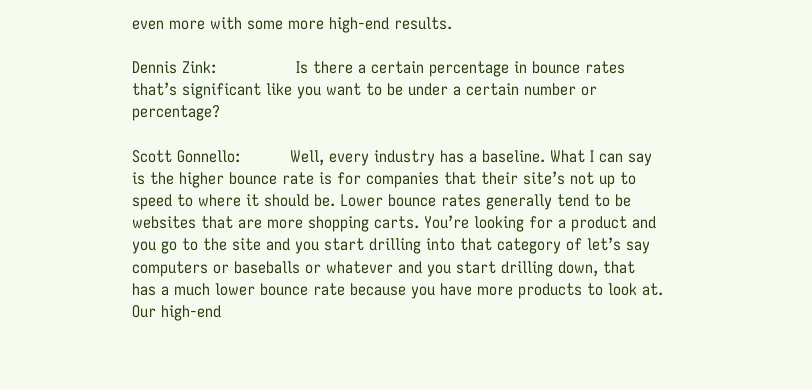even more with some more high-end results.

Dennis Zink:                Is there a certain percentage in bounce rates that’s significant like you want to be under a certain number or percentage?

Scott Gonnello:          Well, every industry has a baseline. What I can say is the higher bounce rate is for companies that their site’s not up to speed to where it should be. Lower bounce rates generally tend to be websites that are more shopping carts. You’re looking for a product and you go to the site and you start drilling into that category of let’s say computers or baseballs or whatever and you start drilling down, that has a much lower bounce rate because you have more products to look at. Our high-end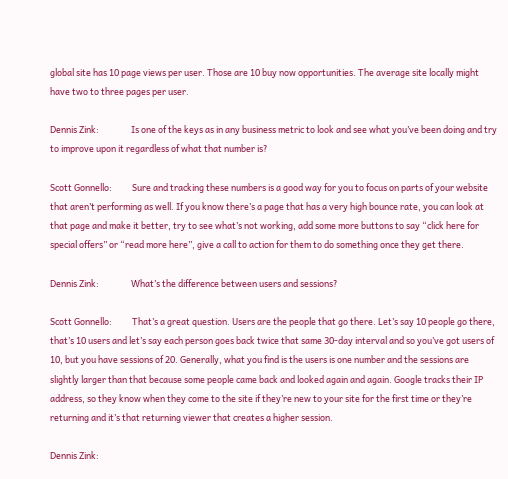global site has 10 page views per user. Those are 10 buy now opportunities. The average site locally might have two to three pages per user.

Dennis Zink:                Is one of the keys as in any business metric to look and see what you’ve been doing and try to improve upon it regardless of what that number is?

Scott Gonnello:          Sure and tracking these numbers is a good way for you to focus on parts of your website that aren’t performing as well. If you know there’s a page that has a very high bounce rate, you can look at that page and make it better, try to see what’s not working, add some more buttons to say “click here for special offers” or “read more here”, give a call to action for them to do something once they get there.

Dennis Zink:                What’s the difference between users and sessions?

Scott Gonnello:          That’s a great question. Users are the people that go there. Let’s say 10 people go there, that’s 10 users and let’s say each person goes back twice that same 30-day interval and so you’ve got users of 10, but you have sessions of 20. Generally, what you find is the users is one number and the sessions are slightly larger than that because some people came back and looked again and again. Google tracks their IP address, so they know when they come to the site if they’re new to your site for the first time or they’re returning and it’s that returning viewer that creates a higher session.

Dennis Zink: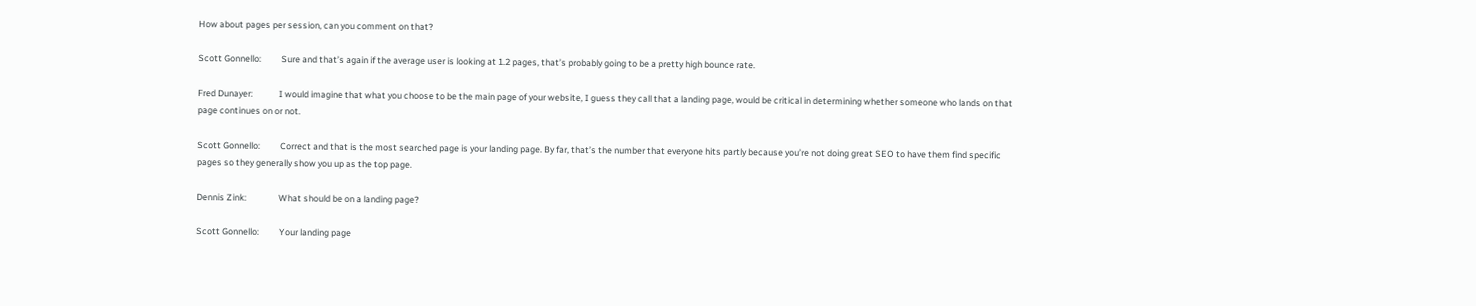How about pages per session, can you comment on that?

Scott Gonnello:          Sure and that’s again if the average user is looking at 1.2 pages, that’s probably going to be a pretty high bounce rate.

Fred Dunayer:             I would imagine that what you choose to be the main page of your website, I guess they call that a landing page, would be critical in determining whether someone who lands on that page continues on or not.

Scott Gonnello:          Correct and that is the most searched page is your landing page. By far, that’s the number that everyone hits partly because you’re not doing great SEO to have them find specific pages so they generally show you up as the top page.

Dennis Zink:                What should be on a landing page?

Scott Gonnello:          Your landing page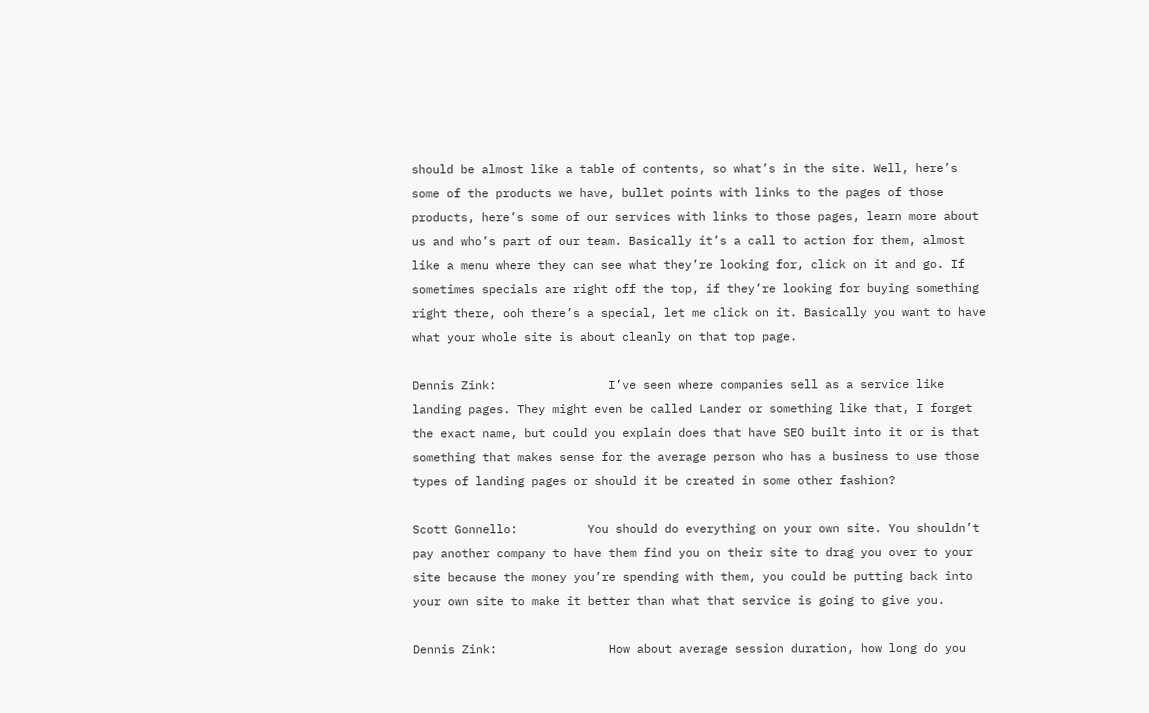should be almost like a table of contents, so what’s in the site. Well, here’s some of the products we have, bullet points with links to the pages of those products, here’s some of our services with links to those pages, learn more about us and who’s part of our team. Basically it’s a call to action for them, almost like a menu where they can see what they’re looking for, click on it and go. If sometimes specials are right off the top, if they’re looking for buying something right there, ooh there’s a special, let me click on it. Basically you want to have what your whole site is about cleanly on that top page.

Dennis Zink:                I’ve seen where companies sell as a service like landing pages. They might even be called Lander or something like that, I forget the exact name, but could you explain does that have SEO built into it or is that something that makes sense for the average person who has a business to use those types of landing pages or should it be created in some other fashion?

Scott Gonnello:          You should do everything on your own site. You shouldn’t pay another company to have them find you on their site to drag you over to your site because the money you’re spending with them, you could be putting back into your own site to make it better than what that service is going to give you.

Dennis Zink:                How about average session duration, how long do you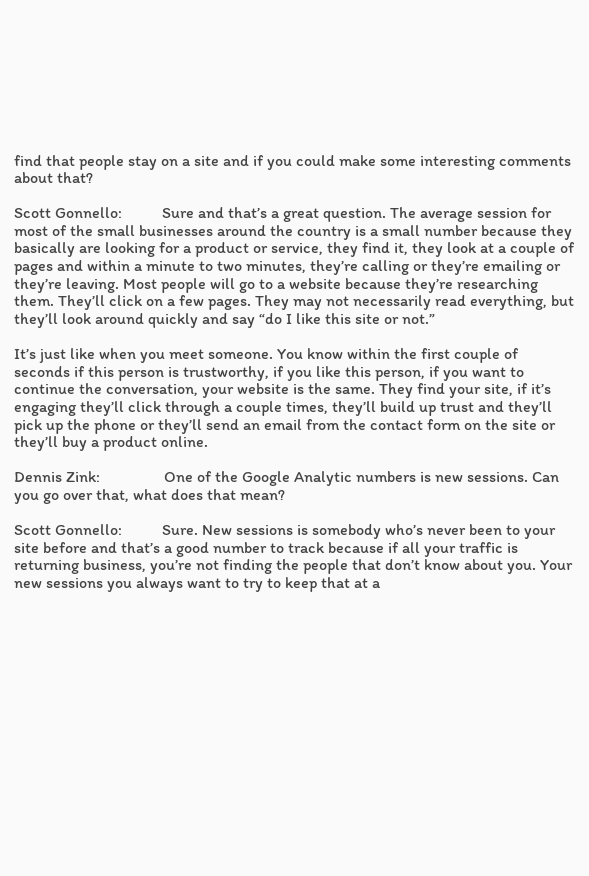find that people stay on a site and if you could make some interesting comments about that?

Scott Gonnello:          Sure and that’s a great question. The average session for most of the small businesses around the country is a small number because they basically are looking for a product or service, they find it, they look at a couple of pages and within a minute to two minutes, they’re calling or they’re emailing or they’re leaving. Most people will go to a website because they’re researching them. They’ll click on a few pages. They may not necessarily read everything, but they’ll look around quickly and say “do I like this site or not.”

It’s just like when you meet someone. You know within the first couple of seconds if this person is trustworthy, if you like this person, if you want to continue the conversation, your website is the same. They find your site, if it’s engaging they’ll click through a couple times, they’ll build up trust and they’ll pick up the phone or they’ll send an email from the contact form on the site or they’ll buy a product online.

Dennis Zink:                One of the Google Analytic numbers is new sessions. Can you go over that, what does that mean?

Scott Gonnello:          Sure. New sessions is somebody who’s never been to your site before and that’s a good number to track because if all your traffic is returning business, you’re not finding the people that don’t know about you. Your new sessions you always want to try to keep that at a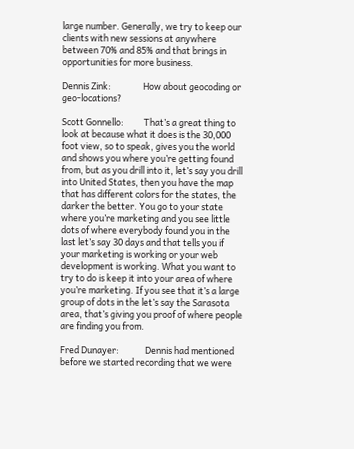large number. Generally, we try to keep our clients with new sessions at anywhere between 70% and 85% and that brings in opportunities for more business.

Dennis Zink:                How about geocoding or geo-locations?

Scott Gonnello:          That’s a great thing to look at because what it does is the 30,000 foot view, so to speak, gives you the world and shows you where you’re getting found from, but as you drill into it, let’s say you drill into United States, then you have the map that has different colors for the states, the darker the better. You go to your state where you’re marketing and you see little dots of where everybody found you in the last let’s say 30 days and that tells you if your marketing is working or your web development is working. What you want to try to do is keep it into your area of where you’re marketing. If you see that it’s a large group of dots in the let’s say the Sarasota area, that’s giving you proof of where people are finding you from.

Fred Dunayer:             Dennis had mentioned before we started recording that we were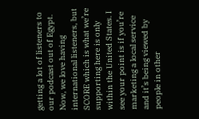getting a lot of listeners to our podcast out of Egypt. Now, we love having international listeners, but SCORE which is what we’re supporting here is only within the United States. I see your point is if you’re marketing a local service and it’s being viewed by people in other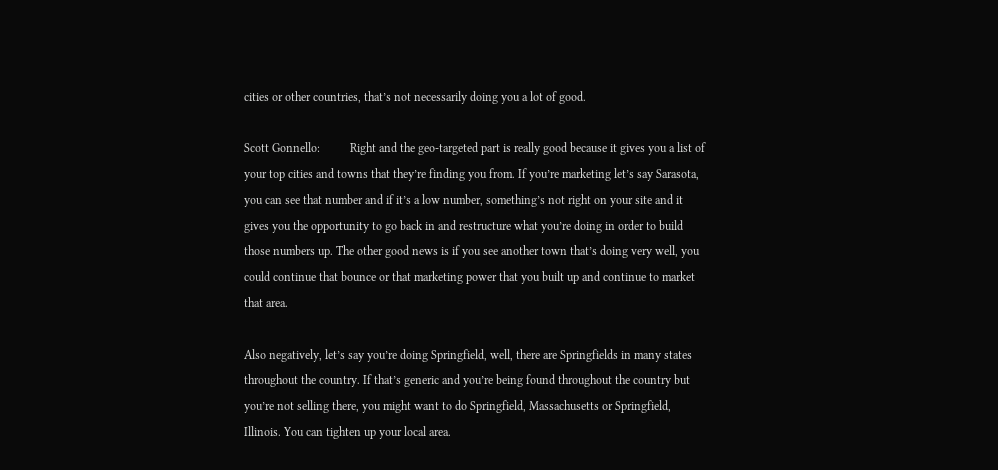cities or other countries, that’s not necessarily doing you a lot of good.

Scott Gonnello:          Right and the geo-targeted part is really good because it gives you a list of your top cities and towns that they’re finding you from. If you’re marketing let’s say Sarasota, you can see that number and if it’s a low number, something’s not right on your site and it gives you the opportunity to go back in and restructure what you’re doing in order to build those numbers up. The other good news is if you see another town that’s doing very well, you could continue that bounce or that marketing power that you built up and continue to market that area.

Also negatively, let’s say you’re doing Springfield, well, there are Springfields in many states throughout the country. If that’s generic and you’re being found throughout the country but you’re not selling there, you might want to do Springfield, Massachusetts or Springfield, Illinois. You can tighten up your local area.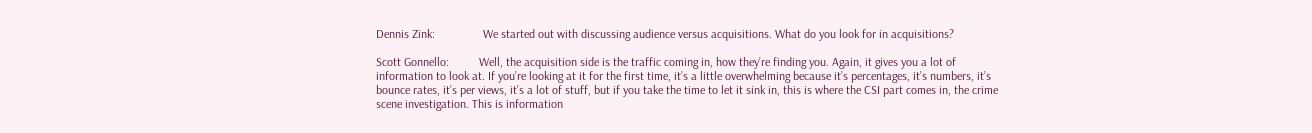Dennis Zink:                We started out with discussing audience versus acquisitions. What do you look for in acquisitions?

Scott Gonnello:          Well, the acquisition side is the traffic coming in, how they’re finding you. Again, it gives you a lot of information to look at. If you’re looking at it for the first time, it’s a little overwhelming because it’s percentages, it’s numbers, it’s bounce rates, it’s per views, it’s a lot of stuff, but if you take the time to let it sink in, this is where the CSI part comes in, the crime scene investigation. This is information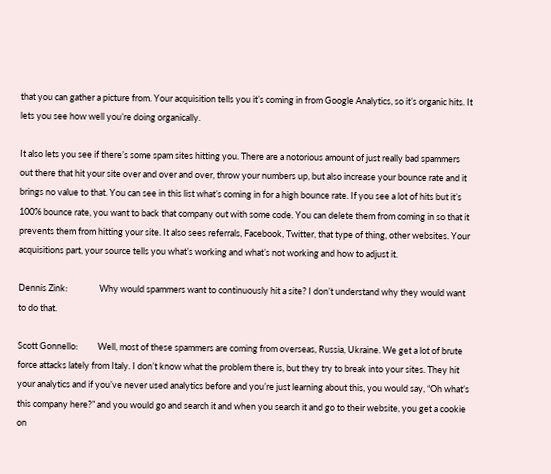that you can gather a picture from. Your acquisition tells you it’s coming in from Google Analytics, so it’s organic hits. It lets you see how well you’re doing organically.

It also lets you see if there’s some spam sites hitting you. There are a notorious amount of just really bad spammers out there that hit your site over and over and over, throw your numbers up, but also increase your bounce rate and it brings no value to that. You can see in this list what’s coming in for a high bounce rate. If you see a lot of hits but it’s 100% bounce rate, you want to back that company out with some code. You can delete them from coming in so that it prevents them from hitting your site. It also sees referrals, Facebook, Twitter, that type of thing, other websites. Your acquisitions part, your source tells you what’s working and what’s not working and how to adjust it.

Dennis Zink:                Why would spammers want to continuously hit a site? I don’t understand why they would want to do that.

Scott Gonnello:          Well, most of these spammers are coming from overseas, Russia, Ukraine. We get a lot of brute force attacks lately from Italy. I don’t know what the problem there is, but they try to break into your sites. They hit your analytics and if you’ve never used analytics before and you’re just learning about this, you would say, “Oh what’s this company here?” and you would go and search it and when you search it and go to their website, you get a cookie on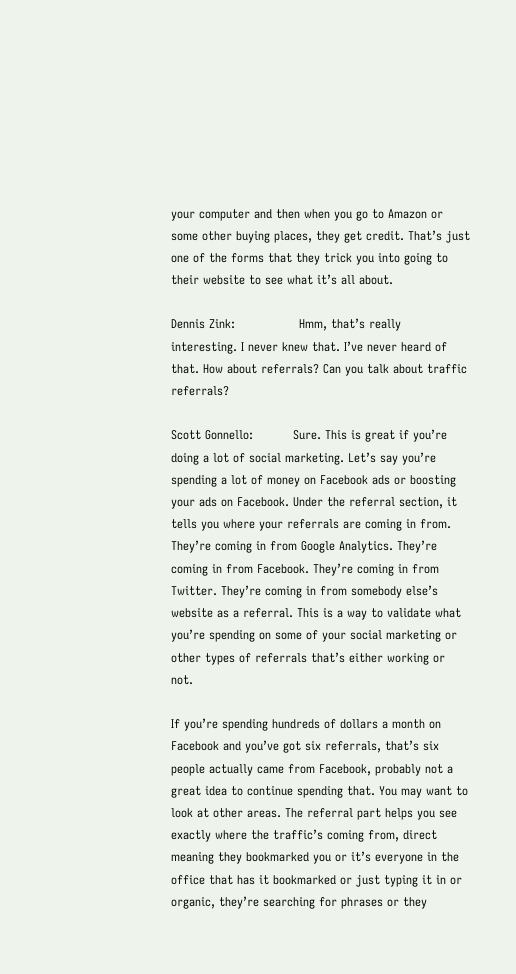your computer and then when you go to Amazon or some other buying places, they get credit. That’s just one of the forms that they trick you into going to their website to see what it’s all about.

Dennis Zink:                Hmm, that’s really interesting. I never knew that. I’ve never heard of that. How about referrals? Can you talk about traffic referrals?

Scott Gonnello:          Sure. This is great if you’re doing a lot of social marketing. Let’s say you’re spending a lot of money on Facebook ads or boosting your ads on Facebook. Under the referral section, it tells you where your referrals are coming in from. They’re coming in from Google Analytics. They’re coming in from Facebook. They’re coming in from Twitter. They’re coming in from somebody else’s website as a referral. This is a way to validate what you’re spending on some of your social marketing or other types of referrals that’s either working or not.

If you’re spending hundreds of dollars a month on Facebook and you’ve got six referrals, that’s six people actually came from Facebook, probably not a great idea to continue spending that. You may want to look at other areas. The referral part helps you see exactly where the traffic’s coming from, direct meaning they bookmarked you or it’s everyone in the office that has it bookmarked or just typing it in or organic, they’re searching for phrases or they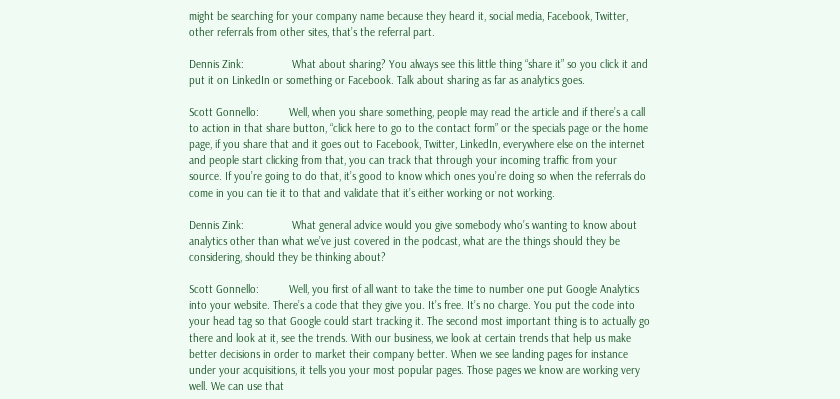might be searching for your company name because they heard it, social media, Facebook, Twitter, other referrals from other sites, that’s the referral part.

Dennis Zink:                What about sharing? You always see this little thing “share it” so you click it and put it on LinkedIn or something or Facebook. Talk about sharing as far as analytics goes.

Scott Gonnello:          Well, when you share something, people may read the article and if there’s a call to action in that share button, “click here to go to the contact form” or the specials page or the home page, if you share that and it goes out to Facebook, Twitter, LinkedIn, everywhere else on the internet and people start clicking from that, you can track that through your incoming traffic from your source. If you’re going to do that, it’s good to know which ones you’re doing so when the referrals do come in you can tie it to that and validate that it’s either working or not working.

Dennis Zink:                What general advice would you give somebody who’s wanting to know about analytics other than what we’ve just covered in the podcast, what are the things should they be considering, should they be thinking about?

Scott Gonnello:          Well, you first of all want to take the time to number one put Google Analytics into your website. There’s a code that they give you. It’s free. It’s no charge. You put the code into your head tag so that Google could start tracking it. The second most important thing is to actually go there and look at it, see the trends. With our business, we look at certain trends that help us make better decisions in order to market their company better. When we see landing pages for instance under your acquisitions, it tells you your most popular pages. Those pages we know are working very well. We can use that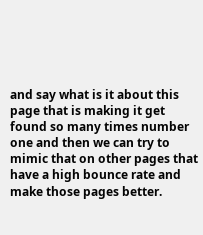and say what is it about this page that is making it get found so many times number one and then we can try to mimic that on other pages that have a high bounce rate and make those pages better.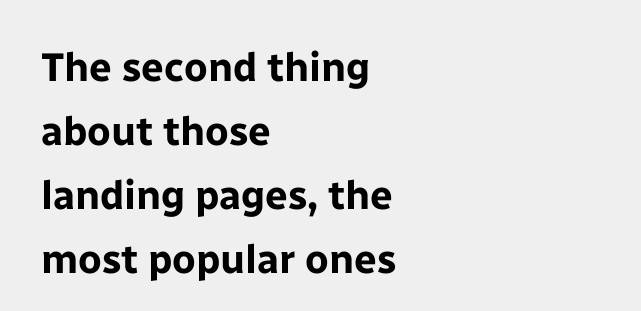The second thing about those landing pages, the most popular ones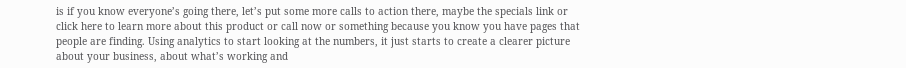is if you know everyone’s going there, let’s put some more calls to action there, maybe the specials link or click here to learn more about this product or call now or something because you know you have pages that people are finding. Using analytics to start looking at the numbers, it just starts to create a clearer picture about your business, about what’s working and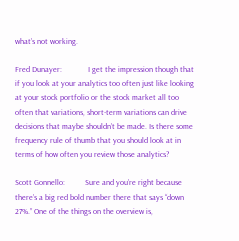what’s not working.

Fred Dunayer:             I get the impression though that if you look at your analytics too often just like looking at your stock portfolio or the stock market all too often that variations, short-term variations can drive decisions that maybe shouldn’t be made. Is there some frequency rule of thumb that you should look at in terms of how often you review those analytics?

Scott Gonnello:          Sure and you’re right because there’s a big red bold number there that says “down 27%.” One of the things on the overview is,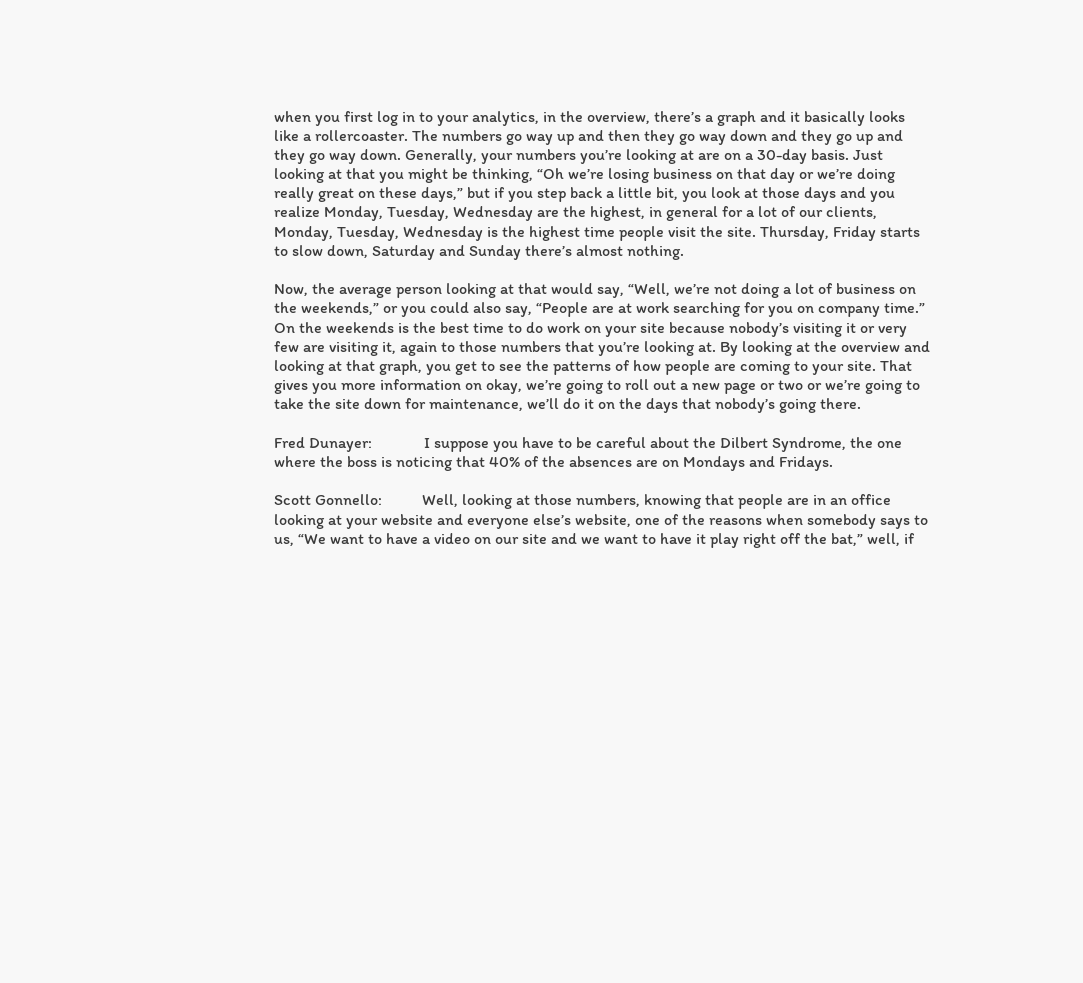when you first log in to your analytics, in the overview, there’s a graph and it basically looks like a rollercoaster. The numbers go way up and then they go way down and they go up and they go way down. Generally, your numbers you’re looking at are on a 30-day basis. Just looking at that you might be thinking, “Oh we’re losing business on that day or we’re doing really great on these days,” but if you step back a little bit, you look at those days and you realize Monday, Tuesday, Wednesday are the highest, in general for a lot of our clients, Monday, Tuesday, Wednesday is the highest time people visit the site. Thursday, Friday starts to slow down, Saturday and Sunday there’s almost nothing.

Now, the average person looking at that would say, “Well, we’re not doing a lot of business on the weekends,” or you could also say, “People are at work searching for you on company time.” On the weekends is the best time to do work on your site because nobody’s visiting it or very few are visiting it, again to those numbers that you’re looking at. By looking at the overview and looking at that graph, you get to see the patterns of how people are coming to your site. That gives you more information on okay, we’re going to roll out a new page or two or we’re going to take the site down for maintenance, we’ll do it on the days that nobody’s going there.

Fred Dunayer:             I suppose you have to be careful about the Dilbert Syndrome, the one where the boss is noticing that 40% of the absences are on Mondays and Fridays.

Scott Gonnello:          Well, looking at those numbers, knowing that people are in an office looking at your website and everyone else’s website, one of the reasons when somebody says to us, “We want to have a video on our site and we want to have it play right off the bat,” well, if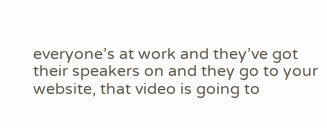everyone’s at work and they’ve got their speakers on and they go to your website, that video is going to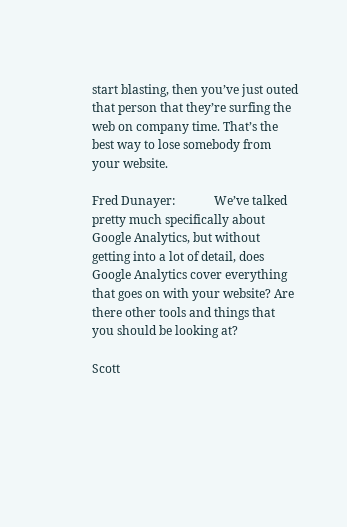start blasting, then you’ve just outed that person that they’re surfing the web on company time. That’s the best way to lose somebody from your website.

Fred Dunayer:             We’ve talked pretty much specifically about Google Analytics, but without getting into a lot of detail, does Google Analytics cover everything that goes on with your website? Are there other tools and things that you should be looking at?

Scott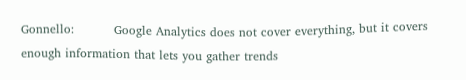Gonnello:          Google Analytics does not cover everything, but it covers enough information that lets you gather trends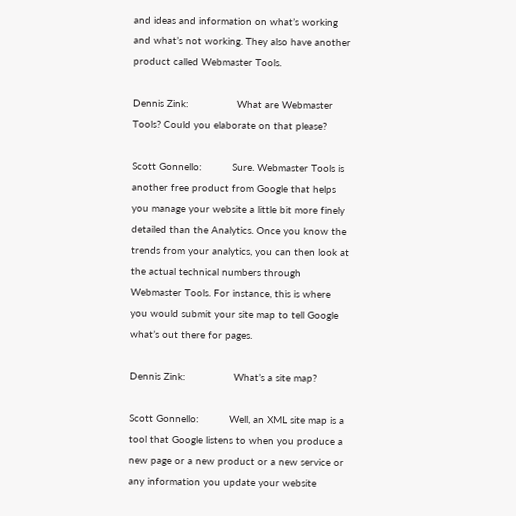and ideas and information on what’s working and what’s not working. They also have another product called Webmaster Tools.

Dennis Zink:                What are Webmaster Tools? Could you elaborate on that please?

Scott Gonnello:          Sure. Webmaster Tools is another free product from Google that helps you manage your website a little bit more finely detailed than the Analytics. Once you know the trends from your analytics, you can then look at the actual technical numbers through Webmaster Tools. For instance, this is where you would submit your site map to tell Google what’s out there for pages.

Dennis Zink:                What’s a site map?

Scott Gonnello:          Well, an XML site map is a tool that Google listens to when you produce a new page or a new product or a new service or any information you update your website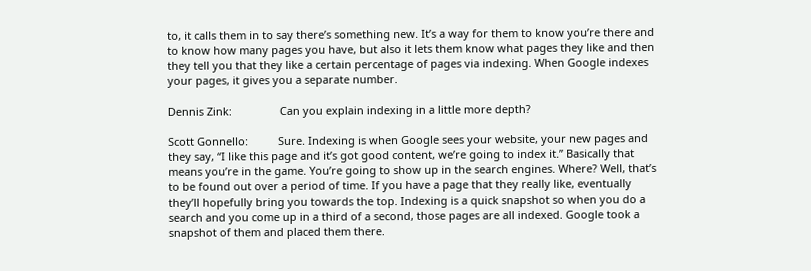to, it calls them in to say there’s something new. It’s a way for them to know you’re there and to know how many pages you have, but also it lets them know what pages they like and then they tell you that they like a certain percentage of pages via indexing. When Google indexes your pages, it gives you a separate number.

Dennis Zink:                Can you explain indexing in a little more depth?

Scott Gonnello:          Sure. Indexing is when Google sees your website, your new pages and they say, “I like this page and it’s got good content, we’re going to index it.” Basically that means you’re in the game. You’re going to show up in the search engines. Where? Well, that’s to be found out over a period of time. If you have a page that they really like, eventually they’ll hopefully bring you towards the top. Indexing is a quick snapshot so when you do a search and you come up in a third of a second, those pages are all indexed. Google took a snapshot of them and placed them there.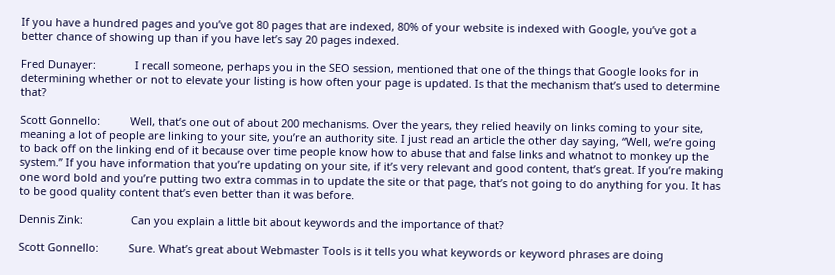If you have a hundred pages and you’ve got 80 pages that are indexed, 80% of your website is indexed with Google, you’ve got a better chance of showing up than if you have let’s say 20 pages indexed.

Fred Dunayer:             I recall someone, perhaps you in the SEO session, mentioned that one of the things that Google looks for in determining whether or not to elevate your listing is how often your page is updated. Is that the mechanism that’s used to determine that?

Scott Gonnello:          Well, that’s one out of about 200 mechanisms. Over the years, they relied heavily on links coming to your site, meaning a lot of people are linking to your site, you’re an authority site. I just read an article the other day saying, “Well, we’re going to back off on the linking end of it because over time people know how to abuse that and false links and whatnot to monkey up the system.” If you have information that you’re updating on your site, if it’s very relevant and good content, that’s great. If you’re making one word bold and you’re putting two extra commas in to update the site or that page, that’s not going to do anything for you. It has to be good quality content that’s even better than it was before.

Dennis Zink:                Can you explain a little bit about keywords and the importance of that?

Scott Gonnello:          Sure. What’s great about Webmaster Tools is it tells you what keywords or keyword phrases are doing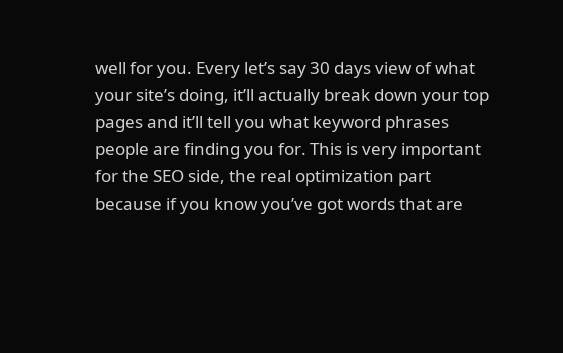well for you. Every let’s say 30 days view of what your site’s doing, it’ll actually break down your top pages and it’ll tell you what keyword phrases people are finding you for. This is very important for the SEO side, the real optimization part because if you know you’ve got words that are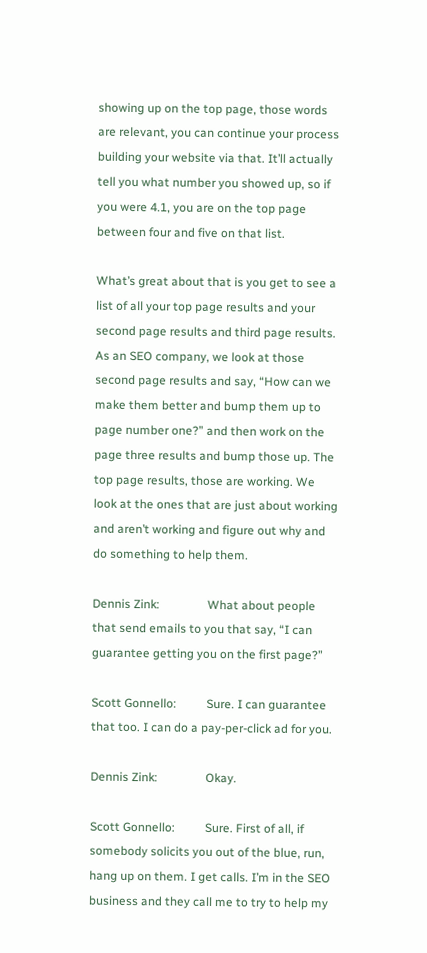showing up on the top page, those words are relevant, you can continue your process building your website via that. It’ll actually tell you what number you showed up, so if you were 4.1, you are on the top page between four and five on that list.

What’s great about that is you get to see a list of all your top page results and your second page results and third page results. As an SEO company, we look at those second page results and say, “How can we make them better and bump them up to page number one?” and then work on the page three results and bump those up. The top page results, those are working. We look at the ones that are just about working and aren’t working and figure out why and do something to help them.

Dennis Zink:                What about people that send emails to you that say, “I can guarantee getting you on the first page?”

Scott Gonnello:          Sure. I can guarantee that too. I can do a pay-per-click ad for you.

Dennis Zink:                Okay.

Scott Gonnello:          Sure. First of all, if somebody solicits you out of the blue, run, hang up on them. I get calls. I’m in the SEO business and they call me to try to help my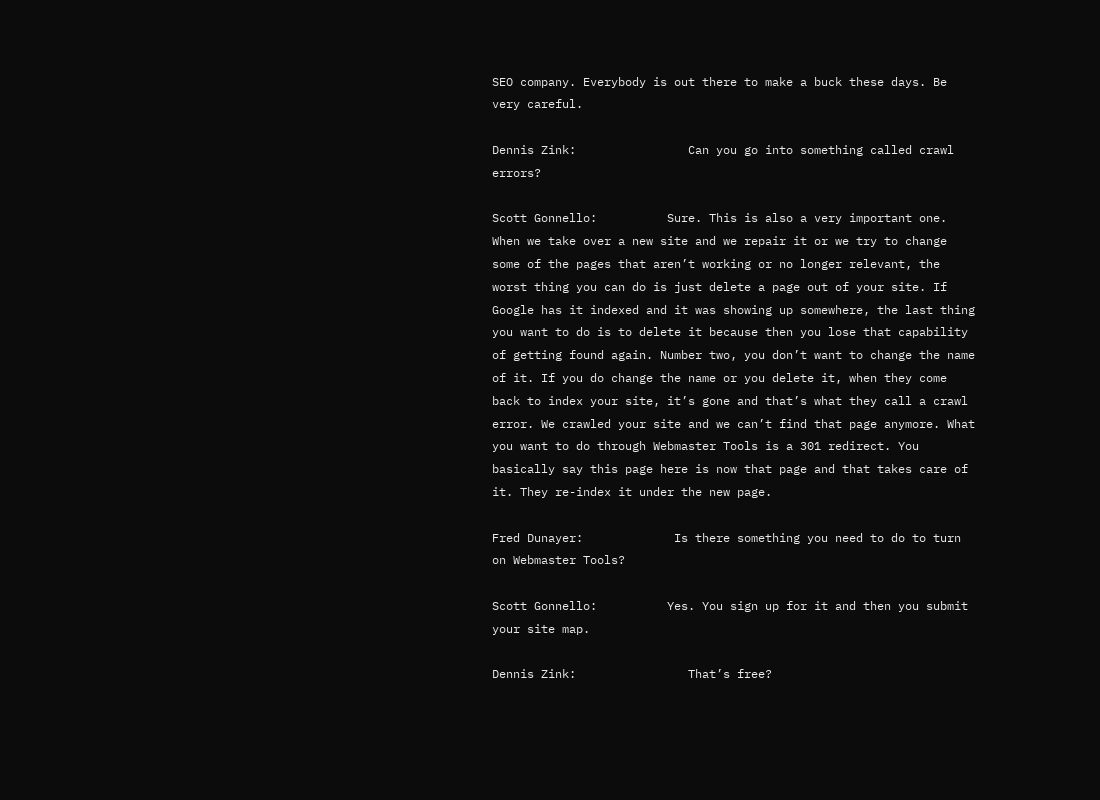SEO company. Everybody is out there to make a buck these days. Be very careful.

Dennis Zink:                Can you go into something called crawl errors?

Scott Gonnello:          Sure. This is also a very important one. When we take over a new site and we repair it or we try to change some of the pages that aren’t working or no longer relevant, the worst thing you can do is just delete a page out of your site. If Google has it indexed and it was showing up somewhere, the last thing you want to do is to delete it because then you lose that capability of getting found again. Number two, you don’t want to change the name of it. If you do change the name or you delete it, when they come back to index your site, it’s gone and that’s what they call a crawl error. We crawled your site and we can’t find that page anymore. What you want to do through Webmaster Tools is a 301 redirect. You basically say this page here is now that page and that takes care of it. They re-index it under the new page.

Fred Dunayer:             Is there something you need to do to turn on Webmaster Tools?

Scott Gonnello:          Yes. You sign up for it and then you submit your site map.

Dennis Zink:                That’s free?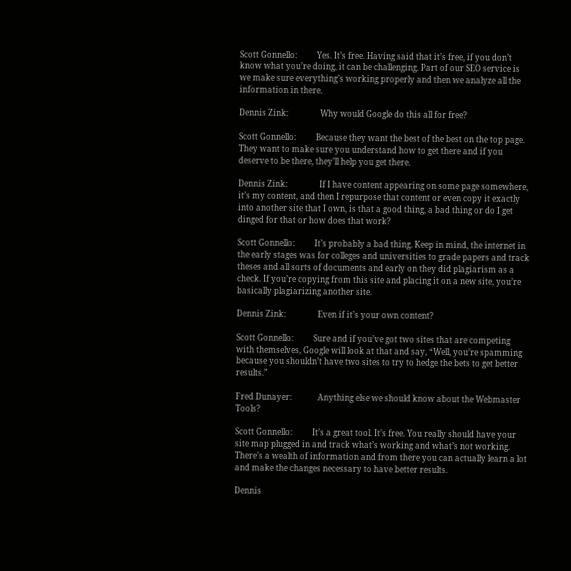Scott Gonnello:          Yes. It’s free. Having said that it’s free, if you don’t know what you’re doing, it can be challenging. Part of our SEO service is we make sure everything’s working properly and then we analyze all the information in there.

Dennis Zink:                Why would Google do this all for free?

Scott Gonnello:          Because they want the best of the best on the top page. They want to make sure you understand how to get there and if you deserve to be there, they’ll help you get there.

Dennis Zink:                If I have content appearing on some page somewhere, it’s my content, and then I repurpose that content or even copy it exactly into another site that I own, is that a good thing, a bad thing or do I get dinged for that or how does that work?

Scott Gonnello:          It’s probably a bad thing. Keep in mind, the internet in the early stages was for colleges and universities to grade papers and track theses and all sorts of documents and early on they did plagiarism as a check. If you’re copying from this site and placing it on a new site, you’re basically plagiarizing another site.

Dennis Zink:                Even if it’s your own content?

Scott Gonnello:          Sure and if you’ve got two sites that are competing with themselves, Google will look at that and say, “Well, you’re spamming because you shouldn’t have two sites to try to hedge the bets to get better results.”

Fred Dunayer:             Anything else we should know about the Webmaster Tools?

Scott Gonnello:          It’s a great tool. It’s free. You really should have your site map plugged in and track what’s working and what’s not working. There’s a wealth of information and from there you can actually learn a lot and make the changes necessary to have better results.

Dennis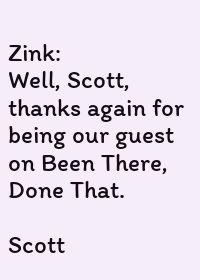Zink:                Well, Scott, thanks again for being our guest on Been There, Done That.

Scott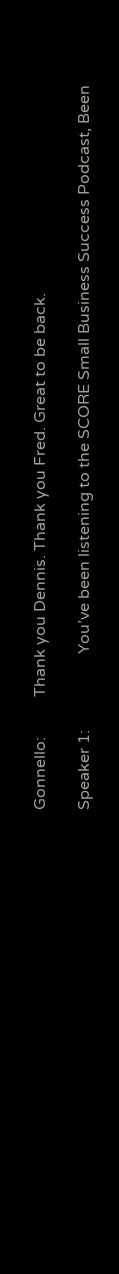Gonnello:          Thank you Dennis. Thank you Fred. Great to be back.

Speaker 1:                   You’ve been listening to the SCORE Small Business Success Podcast, Been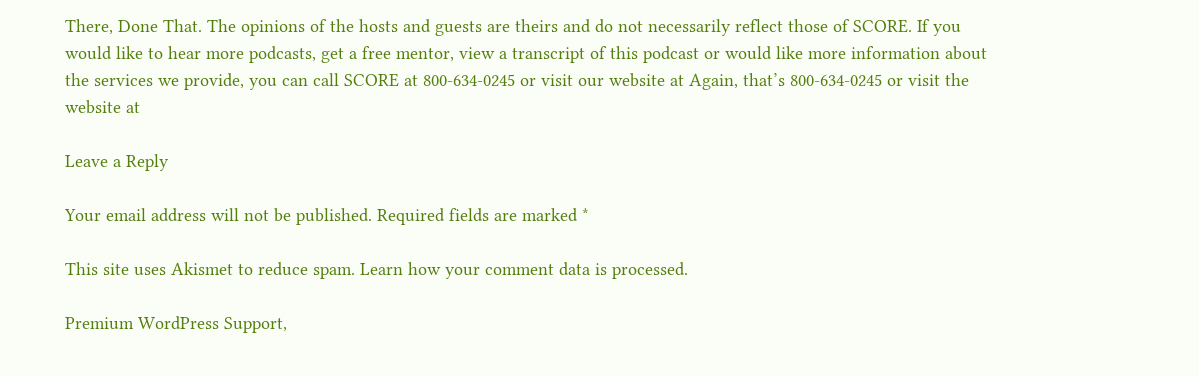There, Done That. The opinions of the hosts and guests are theirs and do not necessarily reflect those of SCORE. If you would like to hear more podcasts, get a free mentor, view a transcript of this podcast or would like more information about the services we provide, you can call SCORE at 800-634-0245 or visit our website at Again, that’s 800-634-0245 or visit the website at

Leave a Reply

Your email address will not be published. Required fields are marked *

This site uses Akismet to reduce spam. Learn how your comment data is processed.

Premium WordPress Support,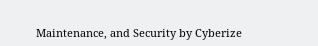Maintenance, and Security by Cyberize